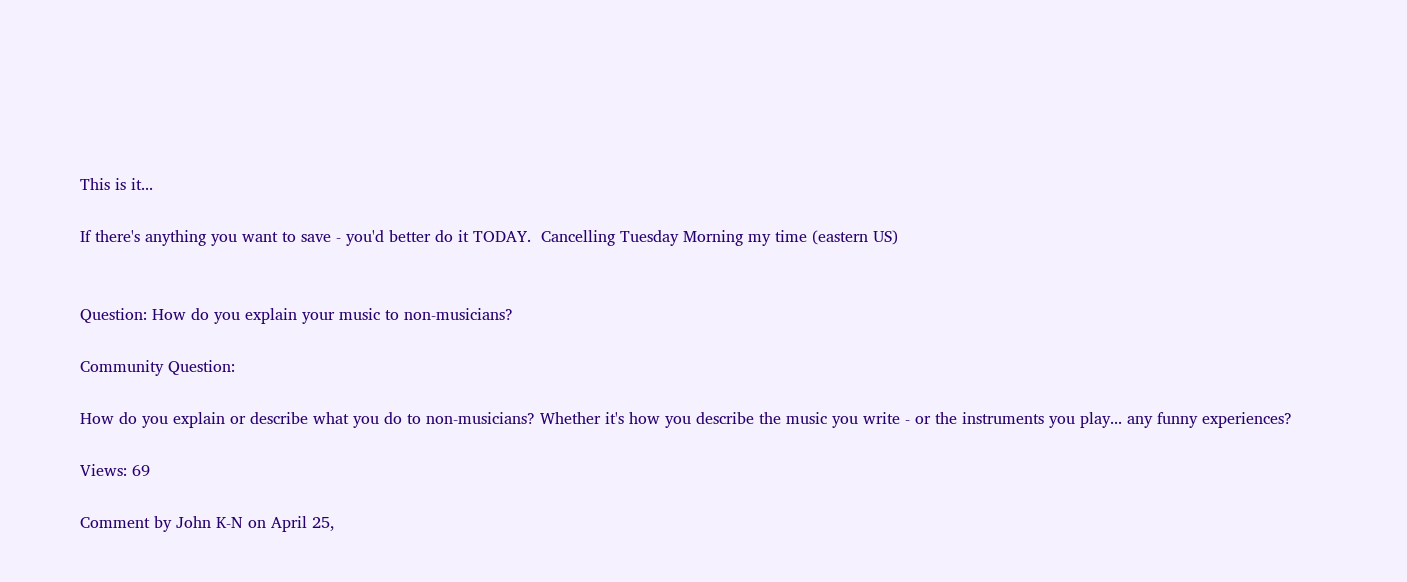This is it...

If there's anything you want to save - you'd better do it TODAY.  Cancelling Tuesday Morning my time (eastern US)


Question: How do you explain your music to non-musicians?

Community Question:

How do you explain or describe what you do to non-musicians? Whether it's how you describe the music you write - or the instruments you play... any funny experiences?

Views: 69

Comment by John K-N on April 25,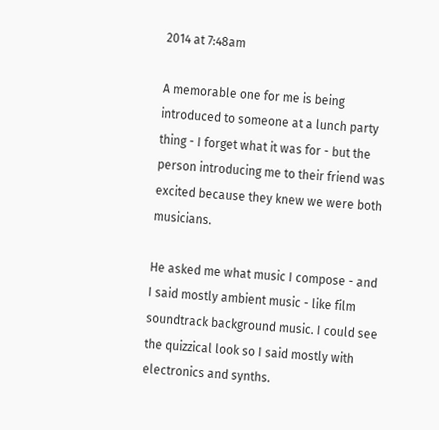2014 at 7:48am

A memorable one for me is being introduced to someone at a lunch party thing - I forget what it was for - but the person introducing me to their friend was excited because they knew we were both musicians.

He asked me what music I compose - and I said mostly ambient music - like film soundtrack background music. I could see the quizzical look so I said mostly with electronics and synths.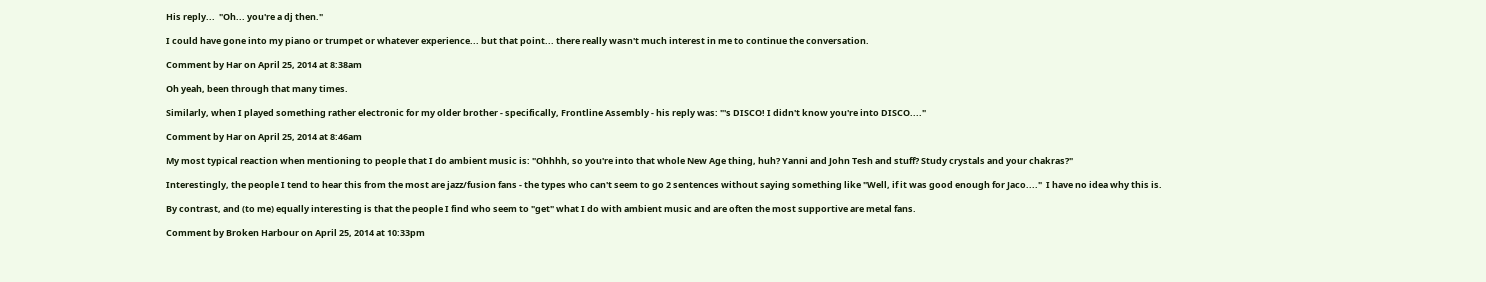His reply...  "Oh... you're a dj then."

I could have gone into my piano or trumpet or whatever experience... but that point... there really wasn't much interest in me to continue the conversation.

Comment by Har on April 25, 2014 at 8:38am

Oh yeah, been through that many times.

Similarly, when I played something rather electronic for my older brother - specifically, Frontline Assembly - his reply was: "'s DISCO! I didn't know you're into DISCO...."

Comment by Har on April 25, 2014 at 8:46am

My most typical reaction when mentioning to people that I do ambient music is: "Ohhhh, so you're into that whole New Age thing, huh? Yanni and John Tesh and stuff? Study crystals and your chakras?"

Interestingly, the people I tend to hear this from the most are jazz/fusion fans - the types who can't seem to go 2 sentences without saying something like "Well, if it was good enough for Jaco...."  I have no idea why this is.

By contrast, and (to me) equally interesting is that the people I find who seem to "get" what I do with ambient music and are often the most supportive are metal fans.

Comment by Broken Harbour on April 25, 2014 at 10:33pm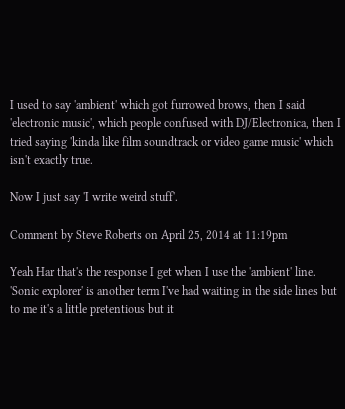I used to say 'ambient' which got furrowed brows, then I said 'electronic music', which people confused with DJ/Electronica, then I tried saying 'kinda like film soundtrack or video game music' which isn't exactly true.

Now I just say 'I write weird stuff'.

Comment by Steve Roberts on April 25, 2014 at 11:19pm

Yeah Har that's the response I get when I use the 'ambient' line. 'Sonic explorer' is another term I've had waiting in the side lines but to me it's a little pretentious but it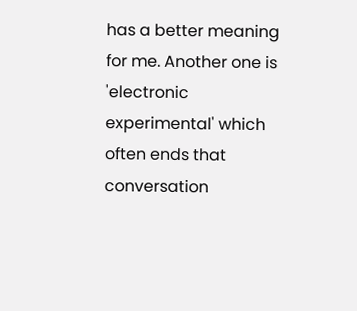has a better meaning for me. Another one is 'electronic experimental' which often ends that conversation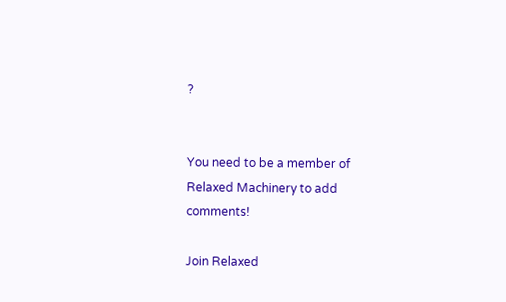?


You need to be a member of Relaxed Machinery to add comments!

Join Relaxed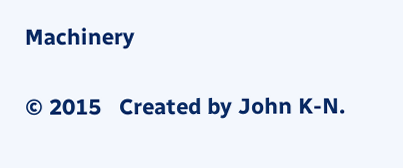Machinery

© 2015   Created by John K-N.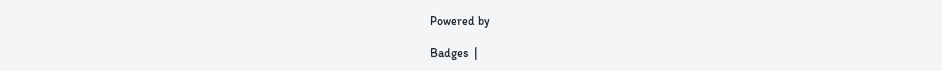Powered by

Badges  |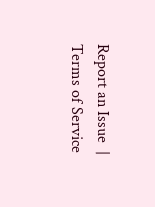Report an Issue  |  Terms of Service